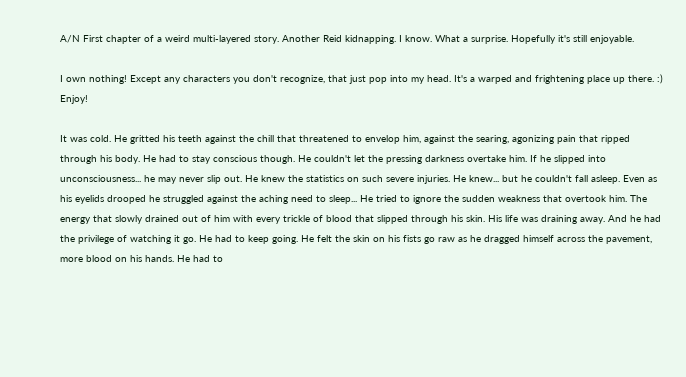A/N First chapter of a weird multi-layered story. Another Reid kidnapping. I know. What a surprise. Hopefully it's still enjoyable.

I own nothing! Except any characters you don't recognize, that just pop into my head. It's a warped and frightening place up there. :) Enjoy!

It was cold. He gritted his teeth against the chill that threatened to envelop him, against the searing, agonizing pain that ripped through his body. He had to stay conscious though. He couldn't let the pressing darkness overtake him. If he slipped into unconsciousness... he may never slip out. He knew the statistics on such severe injuries. He knew... but he couldn't fall asleep. Even as his eyelids drooped he struggled against the aching need to sleep... He tried to ignore the sudden weakness that overtook him. The energy that slowly drained out of him with every trickle of blood that slipped through his skin. His life was draining away. And he had the privilege of watching it go. He had to keep going. He felt the skin on his fists go raw as he dragged himself across the pavement, more blood on his hands. He had to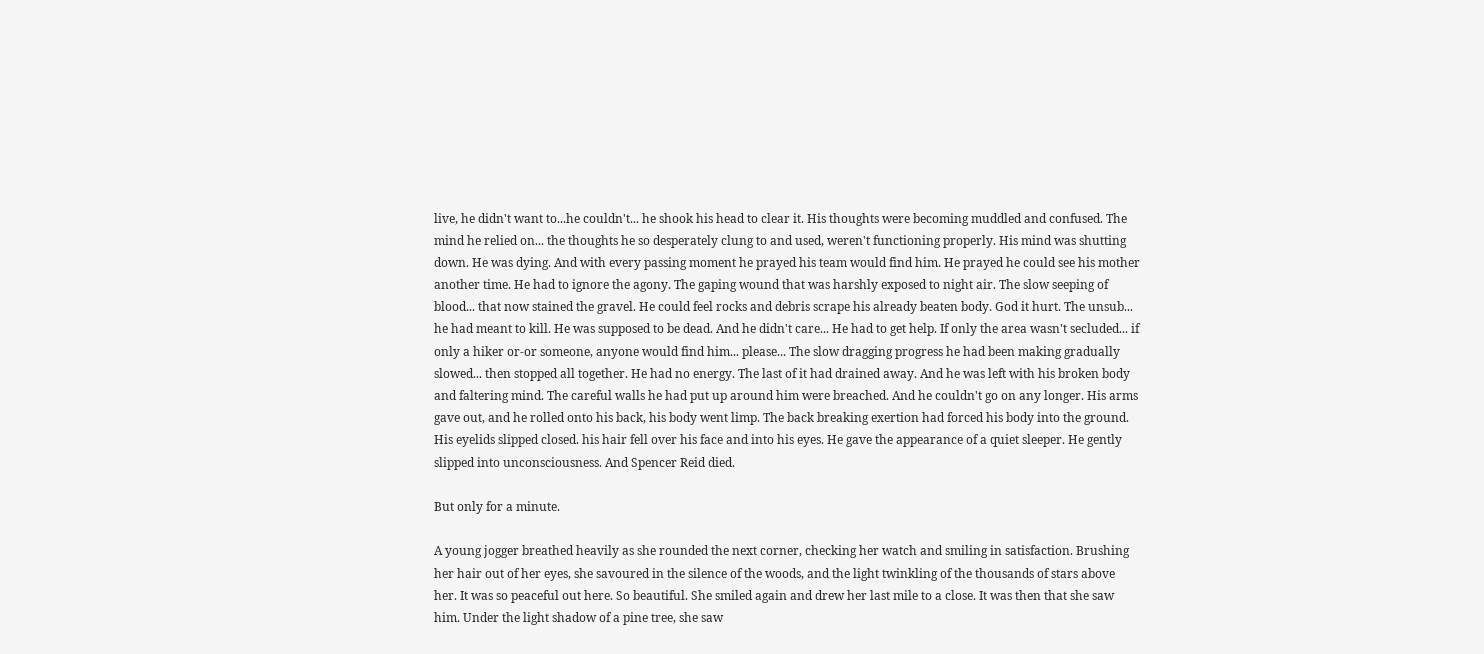live, he didn't want to...he couldn't... he shook his head to clear it. His thoughts were becoming muddled and confused. The mind he relied on... the thoughts he so desperately clung to and used, weren't functioning properly. His mind was shutting down. He was dying. And with every passing moment he prayed his team would find him. He prayed he could see his mother another time. He had to ignore the agony. The gaping wound that was harshly exposed to night air. The slow seeping of blood... that now stained the gravel. He could feel rocks and debris scrape his already beaten body. God it hurt. The unsub... he had meant to kill. He was supposed to be dead. And he didn't care... He had to get help. If only the area wasn't secluded... if only a hiker or-or someone, anyone would find him... please... The slow dragging progress he had been making gradually slowed... then stopped all together. He had no energy. The last of it had drained away. And he was left with his broken body and faltering mind. The careful walls he had put up around him were breached. And he couldn't go on any longer. His arms gave out, and he rolled onto his back, his body went limp. The back breaking exertion had forced his body into the ground. His eyelids slipped closed. his hair fell over his face and into his eyes. He gave the appearance of a quiet sleeper. He gently slipped into unconsciousness. And Spencer Reid died.

But only for a minute.

A young jogger breathed heavily as she rounded the next corner, checking her watch and smiling in satisfaction. Brushing her hair out of her eyes, she savoured in the silence of the woods, and the light twinkling of the thousands of stars above her. It was so peaceful out here. So beautiful. She smiled again and drew her last mile to a close. It was then that she saw him. Under the light shadow of a pine tree, she saw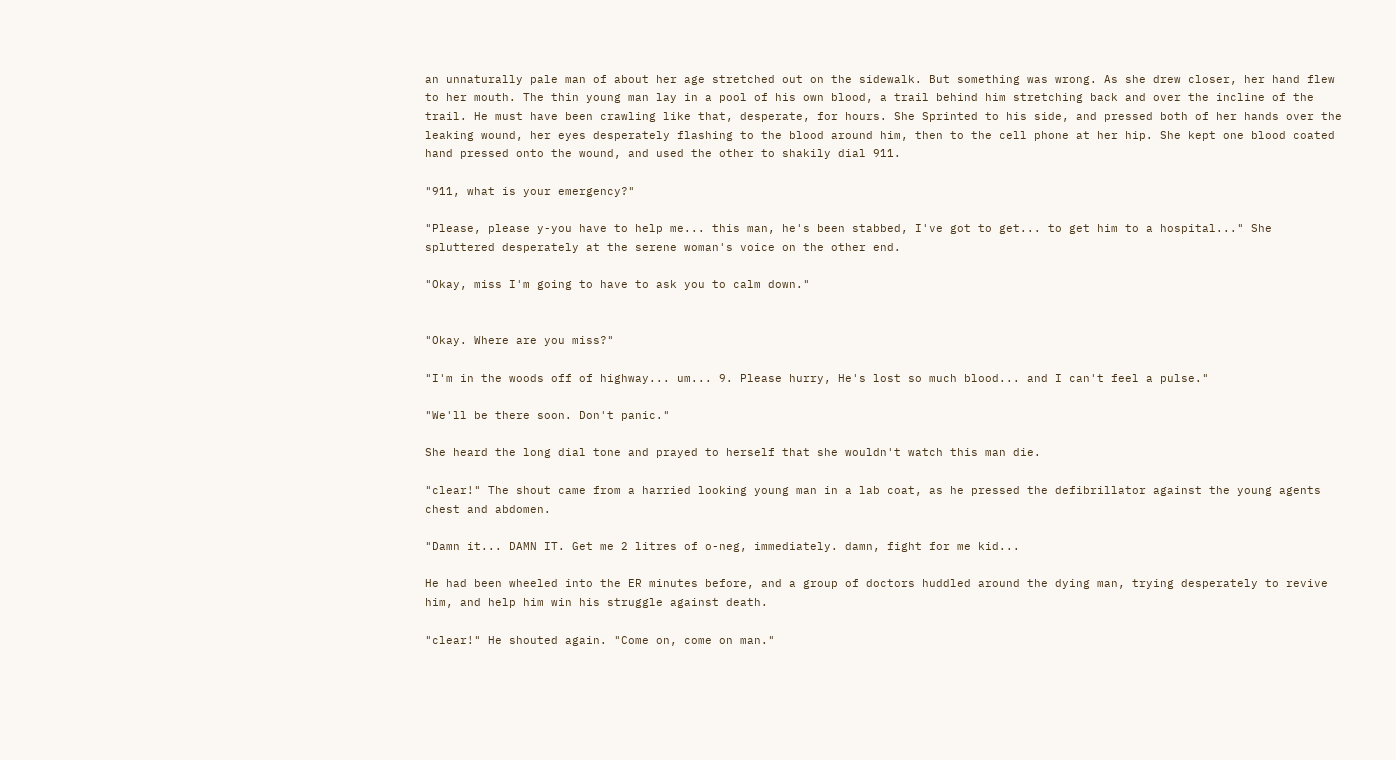an unnaturally pale man of about her age stretched out on the sidewalk. But something was wrong. As she drew closer, her hand flew to her mouth. The thin young man lay in a pool of his own blood, a trail behind him stretching back and over the incline of the trail. He must have been crawling like that, desperate, for hours. She Sprinted to his side, and pressed both of her hands over the leaking wound, her eyes desperately flashing to the blood around him, then to the cell phone at her hip. She kept one blood coated hand pressed onto the wound, and used the other to shakily dial 911.

"911, what is your emergency?"

"Please, please y-you have to help me... this man, he's been stabbed, I've got to get... to get him to a hospital..." She spluttered desperately at the serene woman's voice on the other end.

"Okay, miss I'm going to have to ask you to calm down."


"Okay. Where are you miss?"

"I'm in the woods off of highway... um... 9. Please hurry, He's lost so much blood... and I can't feel a pulse."

"We'll be there soon. Don't panic."

She heard the long dial tone and prayed to herself that she wouldn't watch this man die.

"clear!" The shout came from a harried looking young man in a lab coat, as he pressed the defibrillator against the young agents chest and abdomen.

"Damn it... DAMN IT. Get me 2 litres of o-neg, immediately. damn, fight for me kid...

He had been wheeled into the ER minutes before, and a group of doctors huddled around the dying man, trying desperately to revive him, and help him win his struggle against death.

"clear!" He shouted again. "Come on, come on man."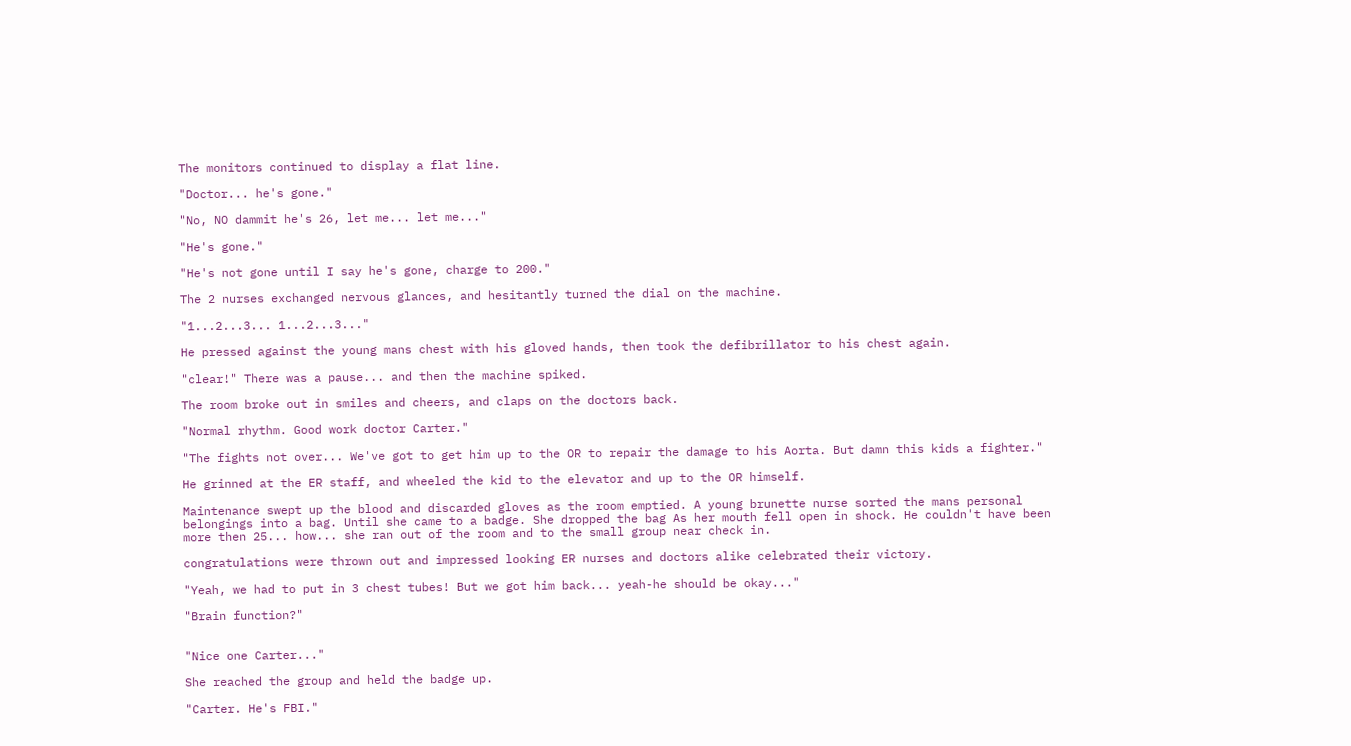The monitors continued to display a flat line.

"Doctor... he's gone."

"No, NO dammit he's 26, let me... let me..."

"He's gone."

"He's not gone until I say he's gone, charge to 200."

The 2 nurses exchanged nervous glances, and hesitantly turned the dial on the machine.

"1...2...3... 1...2...3..."

He pressed against the young mans chest with his gloved hands, then took the defibrillator to his chest again.

"clear!" There was a pause... and then the machine spiked.

The room broke out in smiles and cheers, and claps on the doctors back.

"Normal rhythm. Good work doctor Carter."

"The fights not over... We've got to get him up to the OR to repair the damage to his Aorta. But damn this kids a fighter."

He grinned at the ER staff, and wheeled the kid to the elevator and up to the OR himself.

Maintenance swept up the blood and discarded gloves as the room emptied. A young brunette nurse sorted the mans personal belongings into a bag. Until she came to a badge. She dropped the bag As her mouth fell open in shock. He couldn't have been more then 25... how... she ran out of the room and to the small group near check in.

congratulations were thrown out and impressed looking ER nurses and doctors alike celebrated their victory.

"Yeah, we had to put in 3 chest tubes! But we got him back... yeah-he should be okay..."

"Brain function?"


"Nice one Carter..."

She reached the group and held the badge up.

"Carter. He's FBI."